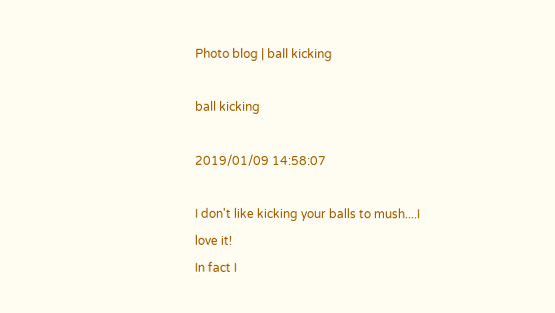Photo blog | ball kicking

ball kicking

2019/01/09 14:58:07

I don't like kicking your balls to mush....I love it!
In fact I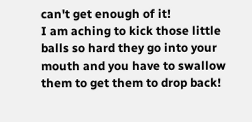can't get enough of it!
I am aching to kick those little balls so hard they go into your mouth and you have to swallow them to get them to drop back!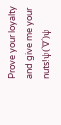Prove your loyalty and give me your nuts!ψ(`∇´)ψ